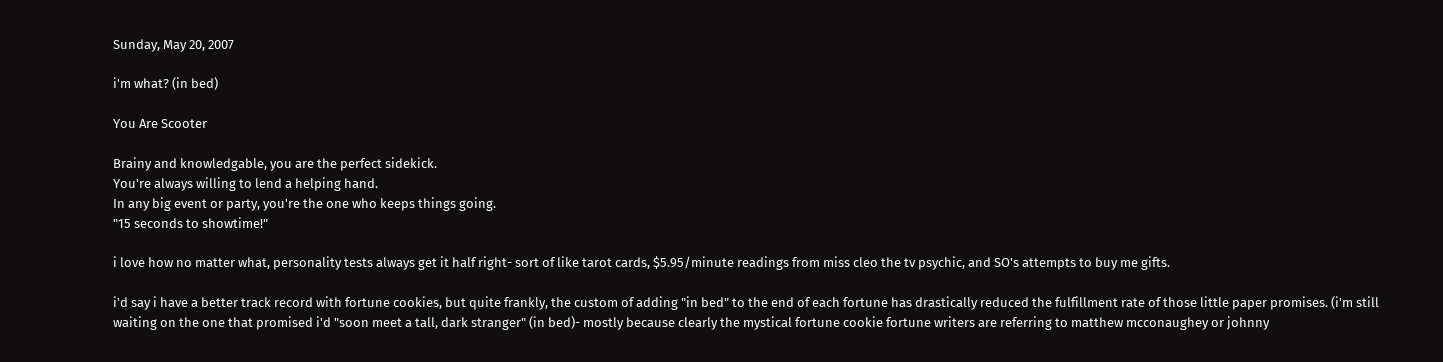Sunday, May 20, 2007

i'm what? (in bed)

You Are Scooter

Brainy and knowledgable, you are the perfect sidekick.
You're always willing to lend a helping hand.
In any big event or party, you're the one who keeps things going.
"15 seconds to showtime!"

i love how no matter what, personality tests always get it half right- sort of like tarot cards, $5.95/minute readings from miss cleo the tv psychic, and SO's attempts to buy me gifts.

i'd say i have a better track record with fortune cookies, but quite frankly, the custom of adding "in bed" to the end of each fortune has drastically reduced the fulfillment rate of those little paper promises. (i'm still waiting on the one that promised i'd "soon meet a tall, dark stranger" (in bed)- mostly because clearly the mystical fortune cookie fortune writers are referring to matthew mcconaughey or johnny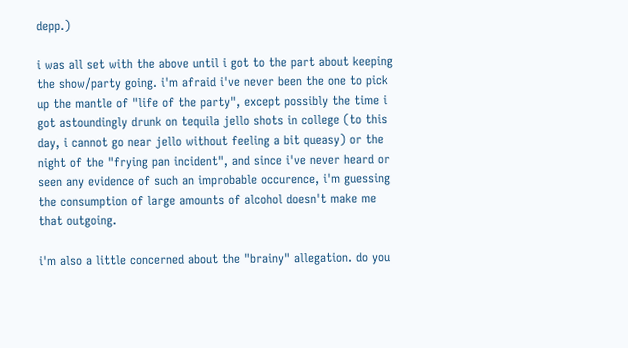depp.)

i was all set with the above until i got to the part about keeping the show/party going. i'm afraid i've never been the one to pick up the mantle of "life of the party", except possibly the time i got astoundingly drunk on tequila jello shots in college (to this day, i cannot go near jello without feeling a bit queasy) or the night of the "frying pan incident", and since i've never heard or seen any evidence of such an improbable occurence, i'm guessing the consumption of large amounts of alcohol doesn't make me that outgoing.

i'm also a little concerned about the "brainy" allegation. do you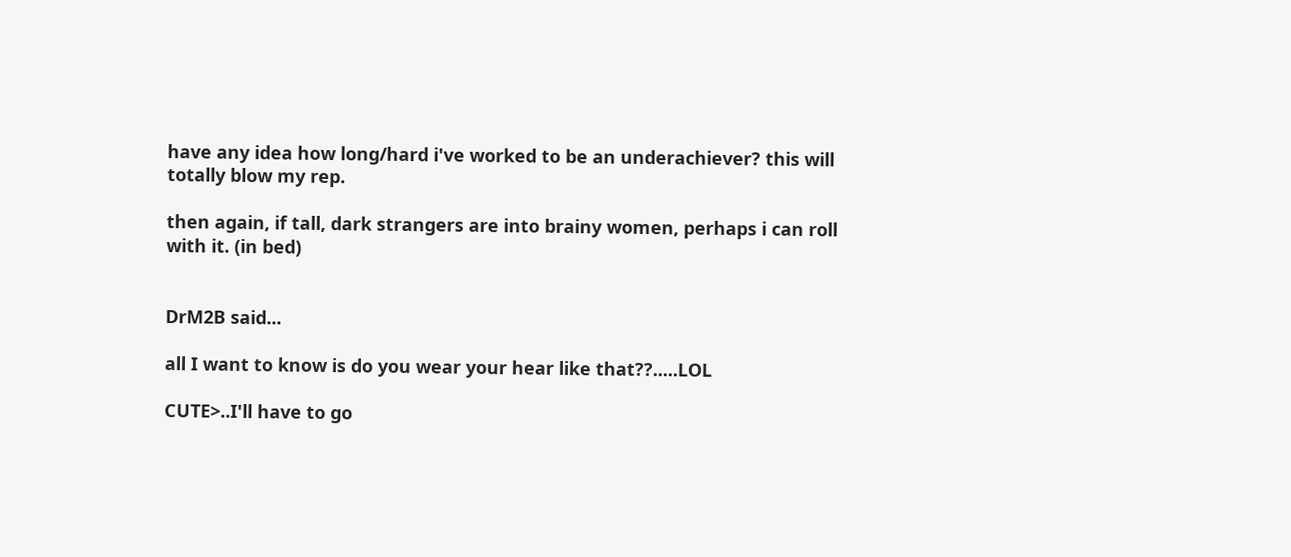have any idea how long/hard i've worked to be an underachiever? this will totally blow my rep.

then again, if tall, dark strangers are into brainy women, perhaps i can roll with it. (in bed)


DrM2B said...

all I want to know is do you wear your hear like that??.....LOL

CUTE>..I'll have to go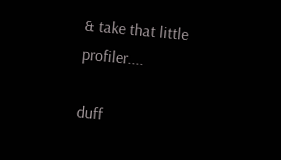& take that little profiler....

duff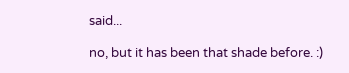said...

no, but it has been that shade before. :)